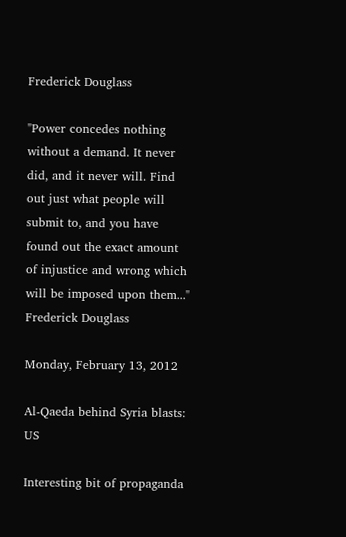Frederick Douglass

"Power concedes nothing without a demand. It never did, and it never will. Find out just what people will submit to, and you have found out the exact amount of injustice and wrong which will be imposed upon them..." Frederick Douglass

Monday, February 13, 2012

Al-Qaeda behind Syria blasts: US

Interesting bit of propaganda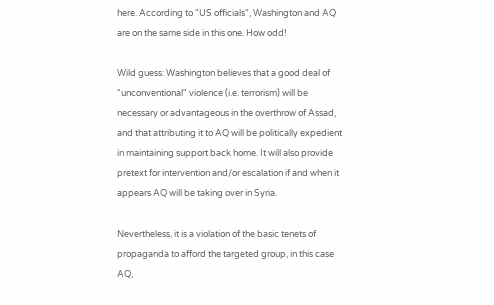here. According to "US officials", Washington and AQ are on the same side in this one. How odd!

Wild guess: Washington believes that a good deal of "unconventional" violence (i.e. terrorism) will be necessary or advantageous in the overthrow of Assad, and that attributing it to AQ will be politically expedient in maintaining support back home. It will also provide pretext for intervention and/or escalation if and when it appears AQ will be taking over in Syria.

Nevertheless, it is a violation of the basic tenets of propaganda to afford the targeted group, in this case AQ,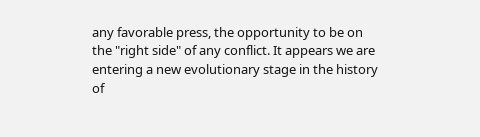any favorable press, the opportunity to be on the "right side" of any conflict. It appears we are entering a new evolutionary stage in the history of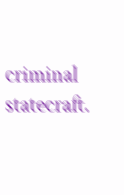criminal statecraft.